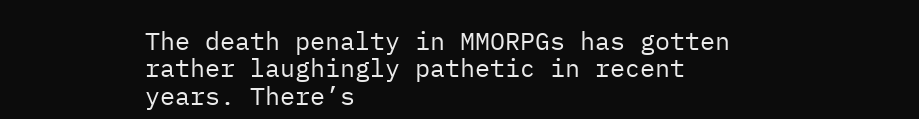The death penalty in MMORPGs has gotten rather laughingly pathetic in recent years. There’s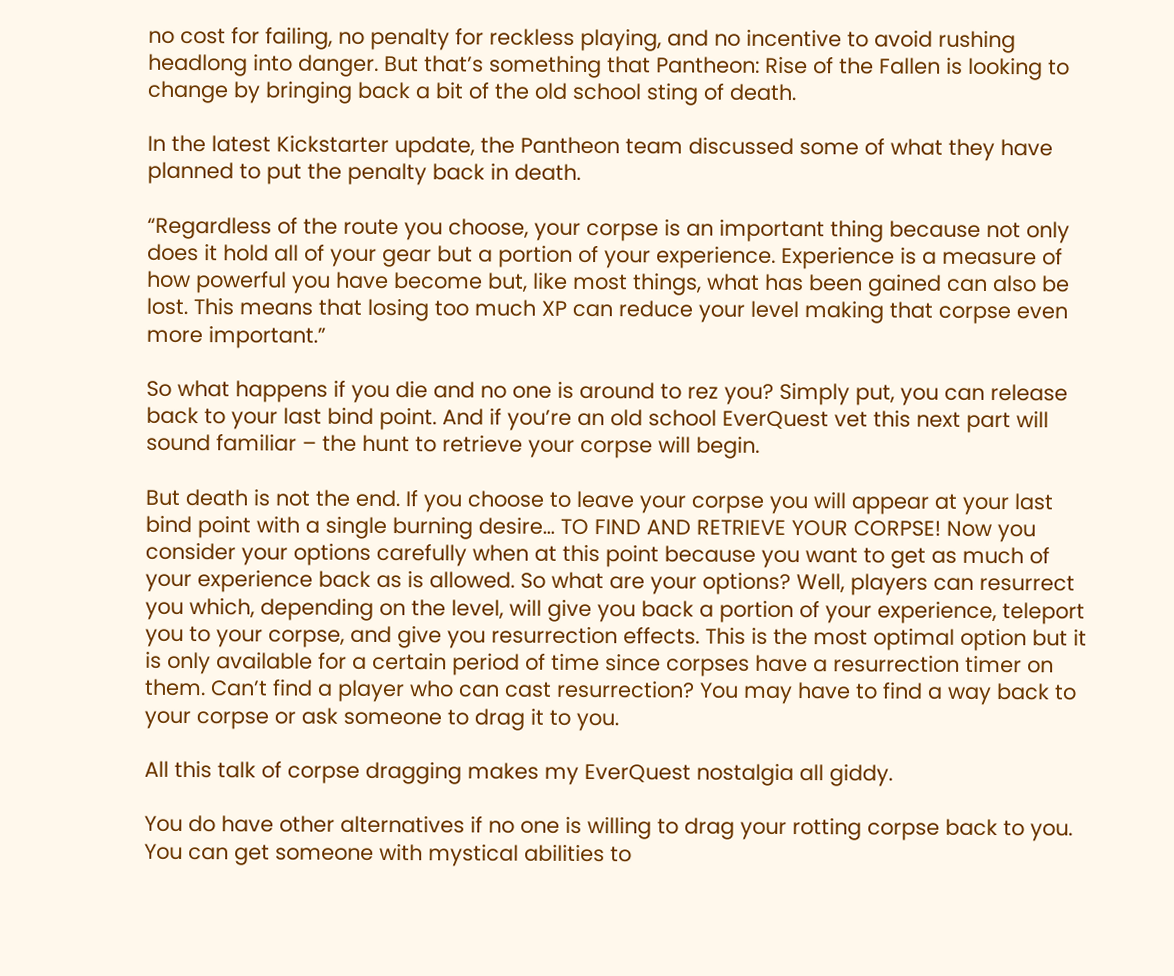no cost for failing, no penalty for reckless playing, and no incentive to avoid rushing headlong into danger. But that’s something that Pantheon: Rise of the Fallen is looking to change by bringing back a bit of the old school sting of death.

In the latest Kickstarter update, the Pantheon team discussed some of what they have planned to put the penalty back in death.

“Regardless of the route you choose, your corpse is an important thing because not only does it hold all of your gear but a portion of your experience. Experience is a measure of how powerful you have become but, like most things, what has been gained can also be lost. This means that losing too much XP can reduce your level making that corpse even more important.”

So what happens if you die and no one is around to rez you? Simply put, you can release back to your last bind point. And if you’re an old school EverQuest vet this next part will sound familiar – the hunt to retrieve your corpse will begin.

But death is not the end. If you choose to leave your corpse you will appear at your last bind point with a single burning desire… TO FIND AND RETRIEVE YOUR CORPSE! Now you consider your options carefully when at this point because you want to get as much of your experience back as is allowed. So what are your options? Well, players can resurrect you which, depending on the level, will give you back a portion of your experience, teleport you to your corpse, and give you resurrection effects. This is the most optimal option but it is only available for a certain period of time since corpses have a resurrection timer on them. Can’t find a player who can cast resurrection? You may have to find a way back to your corpse or ask someone to drag it to you.

All this talk of corpse dragging makes my EverQuest nostalgia all giddy.

You do have other alternatives if no one is willing to drag your rotting corpse back to you. You can get someone with mystical abilities to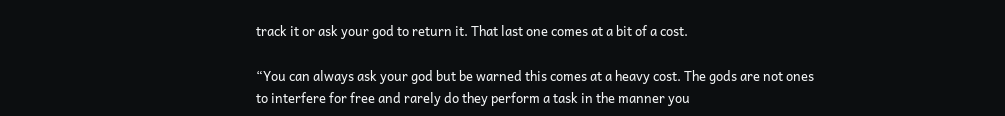track it or ask your god to return it. That last one comes at a bit of a cost.

“You can always ask your god but be warned this comes at a heavy cost. The gods are not ones to interfere for free and rarely do they perform a task in the manner you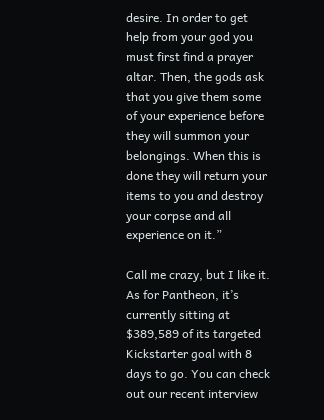desire. In order to get help from your god you must first find a prayer altar. Then, the gods ask that you give them some of your experience before they will summon your belongings. When this is done they will return your items to you and destroy your corpse and all experience on it.”

Call me crazy, but I like it. As for Pantheon, it’s currently sitting at $389,589 of its targeted Kickstarter goal with 8 days to go. You can check out our recent interview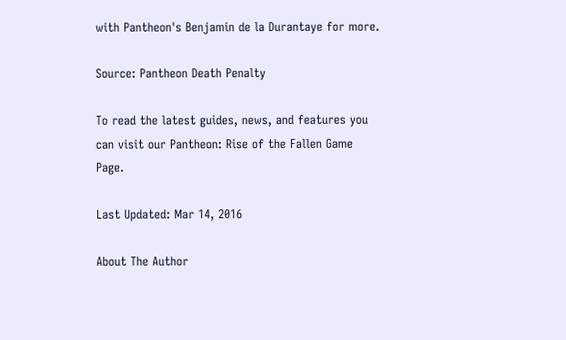with Pantheon's Benjamin de la Durantaye for more.

Source: Pantheon Death Penalty

To read the latest guides, news, and features you can visit our Pantheon: Rise of the Fallen Game Page.

Last Updated: Mar 14, 2016

About The Author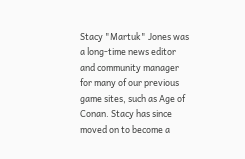Stacy "Martuk" Jones was a long-time news editor and community manager for many of our previous game sites, such as Age of Conan. Stacy has since moved on to become a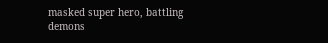masked super hero, battling demons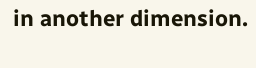in another dimension.